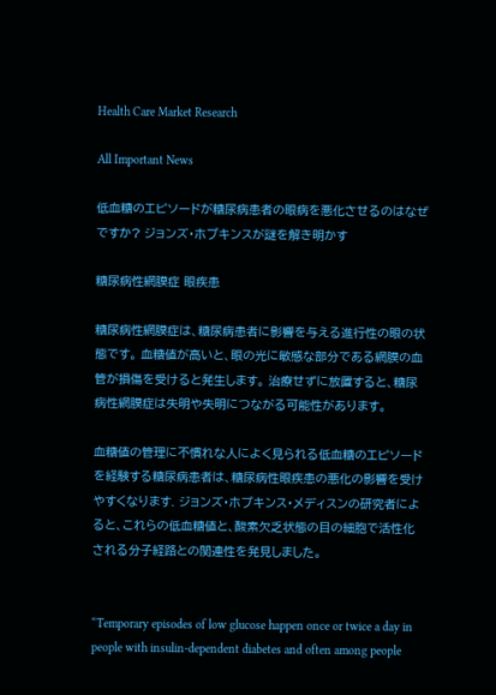Health Care Market Research

All Important News

低血糖のエピソードが糖尿病患者の眼病を悪化させるのはなぜですか? ジョンズ・ホプキンスが謎を解き明かす

糖尿病性網膜症 眼疾患

糖尿病性網膜症は、糖尿病患者に影響を与える進行性の眼の状態です。 血糖値が高いと、眼の光に敏感な部分である網膜の血管が損傷を受けると発生します。 治療せずに放置すると、糖尿病性網膜症は失明や失明につながる可能性があります。

血糖値の管理に不慣れな人によく見られる低血糖のエピソードを経験する糖尿病患者は、糖尿病性眼疾患の悪化の影響を受けやすくなります. ジョンズ・ホプキンス・メディスンの研究者によると、これらの低血糖値と、酸素欠乏状態の目の細胞で活性化される分子経路との関連性を発見しました。


“Temporary episodes of low glucose happen once or twice a day in people with insulin-dependent diabetes and often among people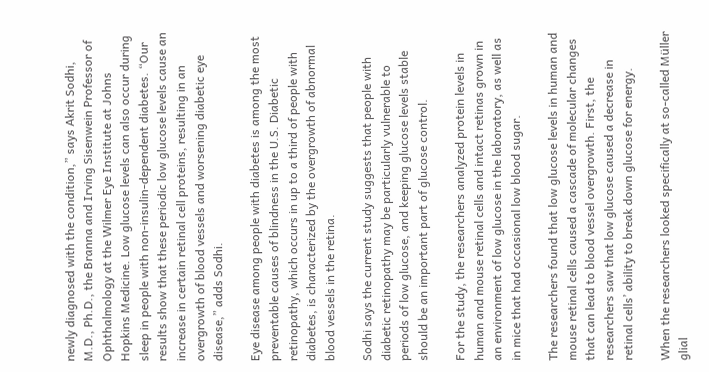newly diagnosed with the condition,” says Akrit Sodhi, M.D., Ph.D., the Branna and Irving Sisenwein Professor of Ophthalmology at the Wilmer Eye Institute at Johns Hopkins Medicine. Low glucose levels can also occur during sleep in people with non-insulin-dependent diabetes. “Our results show that these periodic low glucose levels cause an increase in certain retinal cell proteins, resulting in an overgrowth of blood vessels and worsening diabetic eye disease,” adds Sodhi.

Eye disease among people with diabetes is among the most preventable causes of blindness in the U.S. Diabetic retinopathy, which occurs in up to a third of people with diabetes, is characterized by the overgrowth of abnormal blood vessels in the retina.

Sodhi says the current study suggests that people with diabetic retinopathy may be particularly vulnerable to periods of low glucose, and keeping glucose levels stable should be an important part of glucose control.

For the study, the researchers analyzed protein levels in human and mouse retinal cells and intact retinas grown in an environment of low glucose in the laboratory, as well as in mice that had occasional low blood sugar.

The researchers found that low glucose levels in human and mouse retinal cells caused a cascade of molecular changes that can lead to blood vessel overgrowth. First, the researchers saw that low glucose caused a decrease in retinal cells’ ability to break down glucose for energy.

When the researchers looked specifically at so-called Müller glial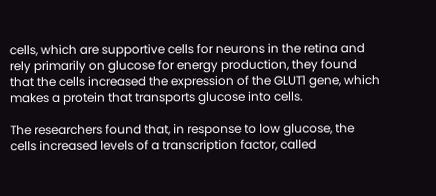cells, which are supportive cells for neurons in the retina and rely primarily on glucose for energy production, they found that the cells increased the expression of the GLUT1 gene, which makes a protein that transports glucose into cells.

The researchers found that, in response to low glucose, the cells increased levels of a transcription factor, called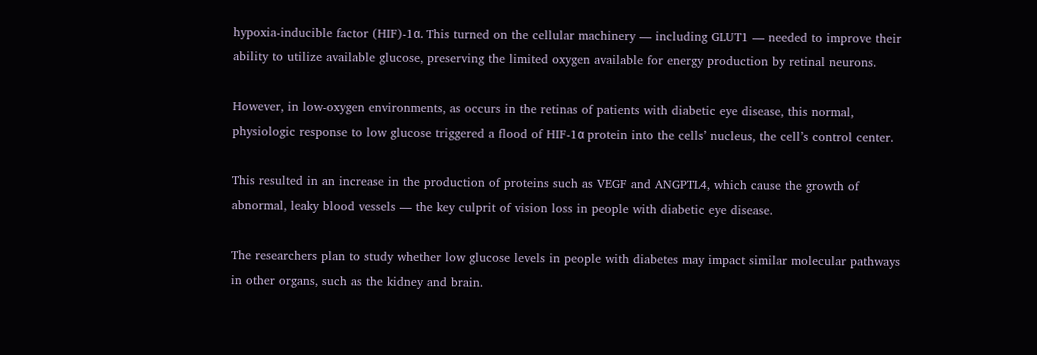hypoxia-inducible factor (HIF)-1α. This turned on the cellular machinery — including GLUT1 — needed to improve their ability to utilize available glucose, preserving the limited oxygen available for energy production by retinal neurons.

However, in low-oxygen environments, as occurs in the retinas of patients with diabetic eye disease, this normal, physiologic response to low glucose triggered a flood of HIF-1α protein into the cells’ nucleus, the cell’s control center.

This resulted in an increase in the production of proteins such as VEGF and ANGPTL4, which cause the growth of abnormal, leaky blood vessels — the key culprit of vision loss in people with diabetic eye disease.

The researchers plan to study whether low glucose levels in people with diabetes may impact similar molecular pathways in other organs, such as the kidney and brain.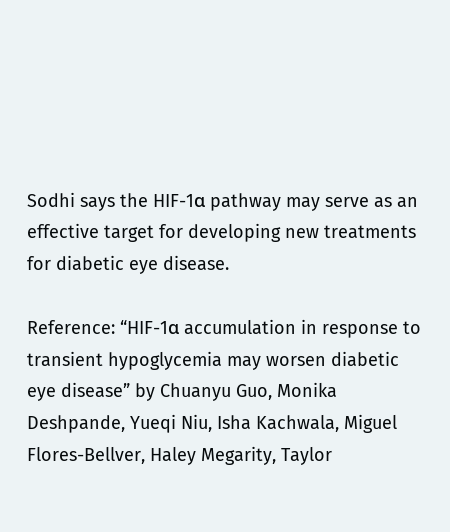Sodhi says the HIF-1α pathway may serve as an effective target for developing new treatments for diabetic eye disease.

Reference: “HIF-1α accumulation in response to transient hypoglycemia may worsen diabetic eye disease” by Chuanyu Guo, Monika Deshpande, Yueqi Niu, Isha Kachwala, Miguel Flores-Bellver, Haley Megarity, Taylor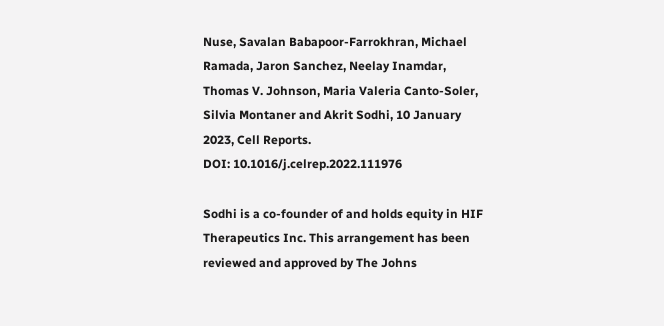Nuse, Savalan Babapoor-Farrokhran, Michael Ramada, Jaron Sanchez, Neelay Inamdar, Thomas V. Johnson, Maria Valeria Canto-Soler, Silvia Montaner and Akrit Sodhi, 10 January 2023, Cell Reports.
DOI: 10.1016/j.celrep.2022.111976

Sodhi is a co-founder of and holds equity in HIF Therapeutics Inc. This arrangement has been reviewed and approved by The Johns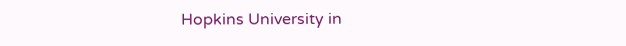Hopkins University in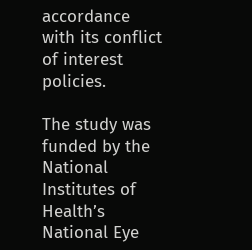accordance with its conflict of interest policies.

The study was funded by the National Institutes of Health’s National Eye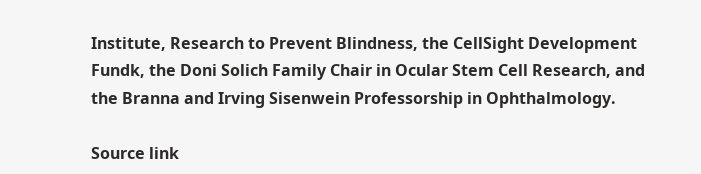Institute, Research to Prevent Blindness, the CellSight Development Fundk, the Doni Solich Family Chair in Ocular Stem Cell Research, and the Branna and Irving Sisenwein Professorship in Ophthalmology.

Source link